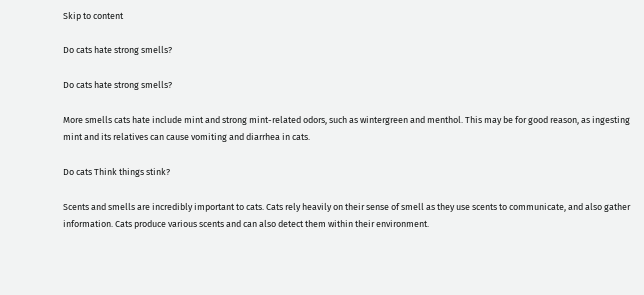Skip to content

Do cats hate strong smells?

Do cats hate strong smells?

More smells cats hate include mint and strong mint-related odors, such as wintergreen and menthol. This may be for good reason, as ingesting mint and its relatives can cause vomiting and diarrhea in cats.

Do cats Think things stink?

Scents and smells are incredibly important to cats. Cats rely heavily on their sense of smell as they use scents to communicate, and also gather information. Cats produce various scents and can also detect them within their environment.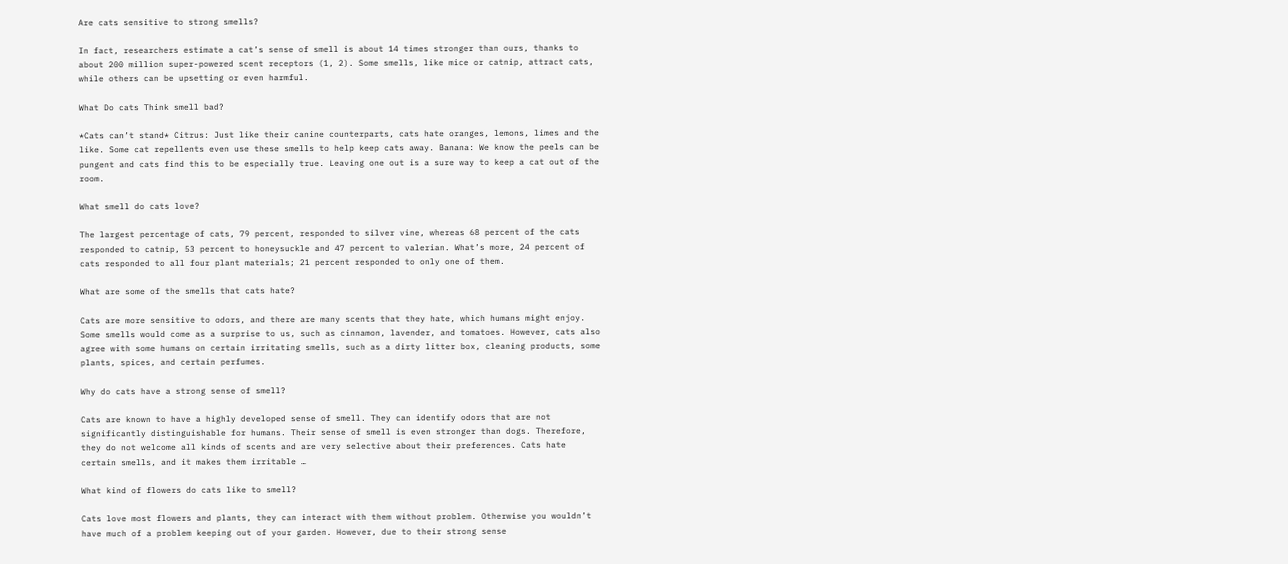Are cats sensitive to strong smells?

In fact, researchers estimate a cat’s sense of smell is about 14 times stronger than ours, thanks to about 200 million super-powered scent receptors (1, 2). Some smells, like mice or catnip, attract cats, while others can be upsetting or even harmful.

What Do cats Think smell bad?

*Cats can’t stand* Citrus: Just like their canine counterparts, cats hate oranges, lemons, limes and the like. Some cat repellents even use these smells to help keep cats away. Banana: We know the peels can be pungent and cats find this to be especially true. Leaving one out is a sure way to keep a cat out of the room.

What smell do cats love?

The largest percentage of cats, 79 percent, responded to silver vine, whereas 68 percent of the cats responded to catnip, 53 percent to honeysuckle and 47 percent to valerian. What’s more, 24 percent of cats responded to all four plant materials; 21 percent responded to only one of them.

What are some of the smells that cats hate?

Cats are more sensitive to odors, and there are many scents that they hate, which humans might enjoy. Some smells would come as a surprise to us, such as cinnamon, lavender, and tomatoes. However, cats also agree with some humans on certain irritating smells, such as a dirty litter box, cleaning products, some plants, spices, and certain perfumes.

Why do cats have a strong sense of smell?

Cats are known to have a highly developed sense of smell. They can identify odors that are not significantly distinguishable for humans. Their sense of smell is even stronger than dogs. Therefore, they do not welcome all kinds of scents and are very selective about their preferences. Cats hate certain smells, and it makes them irritable …

What kind of flowers do cats like to smell?

Cats love most flowers and plants, they can interact with them without problem. Otherwise you wouldn’t have much of a problem keeping out of your garden. However, due to their strong sense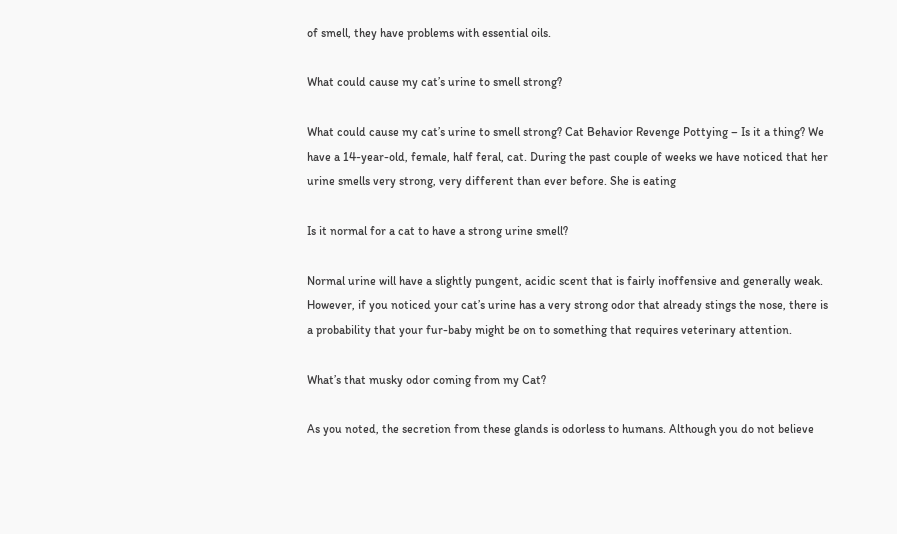of smell, they have problems with essential oils.

What could cause my cat’s urine to smell strong?

What could cause my cat’s urine to smell strong? Cat Behavior Revenge Pottying – Is it a thing? We have a 14-year-old, female, half feral, cat. During the past couple of weeks we have noticed that her urine smells very strong, very different than ever before. She is eating

Is it normal for a cat to have a strong urine smell?

Normal urine will have a slightly pungent, acidic scent that is fairly inoffensive and generally weak. However, if you noticed your cat’s urine has a very strong odor that already stings the nose, there is a probability that your fur-baby might be on to something that requires veterinary attention.

What’s that musky odor coming from my Cat?

As you noted, the secretion from these glands is odorless to humans. Although you do not believe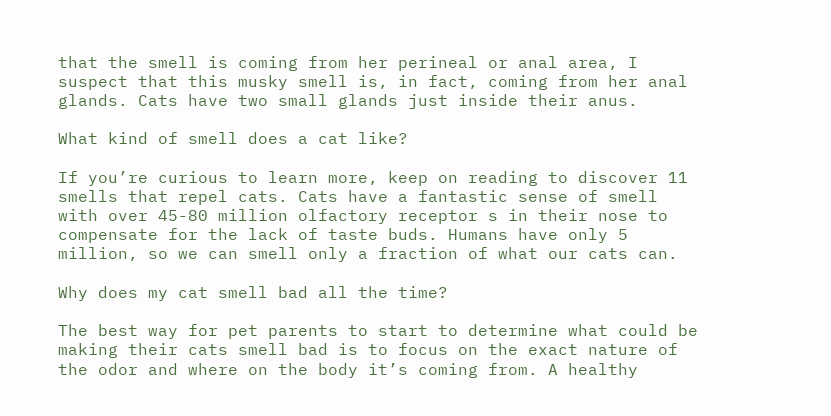that the smell is coming from her perineal or anal area, I suspect that this musky smell is, in fact, coming from her anal glands. Cats have two small glands just inside their anus.

What kind of smell does a cat like?

If you’re curious to learn more, keep on reading to discover 11 smells that repel cats. Cats have a fantastic sense of smell with over 45-80 million olfactory receptor s in their nose to compensate for the lack of taste buds. Humans have only 5 million, so we can smell only a fraction of what our cats can.

Why does my cat smell bad all the time?

The best way for pet parents to start to determine what could be making their cats smell bad is to focus on the exact nature of the odor and where on the body it’s coming from. A healthy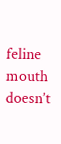feline mouth doesn’t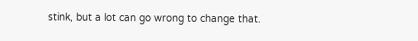stink, but a lot can go wrong to change that.